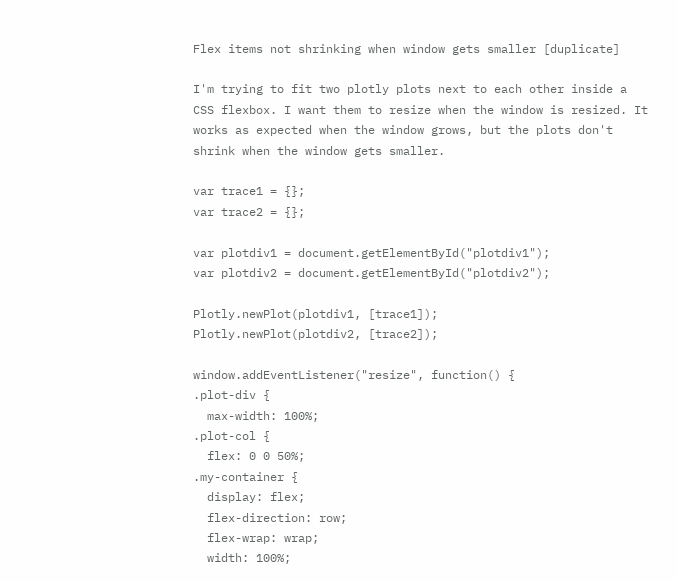Flex items not shrinking when window gets smaller [duplicate]

I'm trying to fit two plotly plots next to each other inside a CSS flexbox. I want them to resize when the window is resized. It works as expected when the window grows, but the plots don't shrink when the window gets smaller.

var trace1 = {};
var trace2 = {};

var plotdiv1 = document.getElementById("plotdiv1");
var plotdiv2 = document.getElementById("plotdiv2");

Plotly.newPlot(plotdiv1, [trace1]);
Plotly.newPlot(plotdiv2, [trace2]);

window.addEventListener("resize", function() {
.plot-div {
  max-width: 100%;
.plot-col {
  flex: 0 0 50%;
.my-container {
  display: flex;
  flex-direction: row;
  flex-wrap: wrap;
  width: 100%;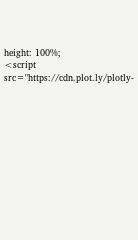height: 100%;
<script src="https://cdn.plot.ly/plotly-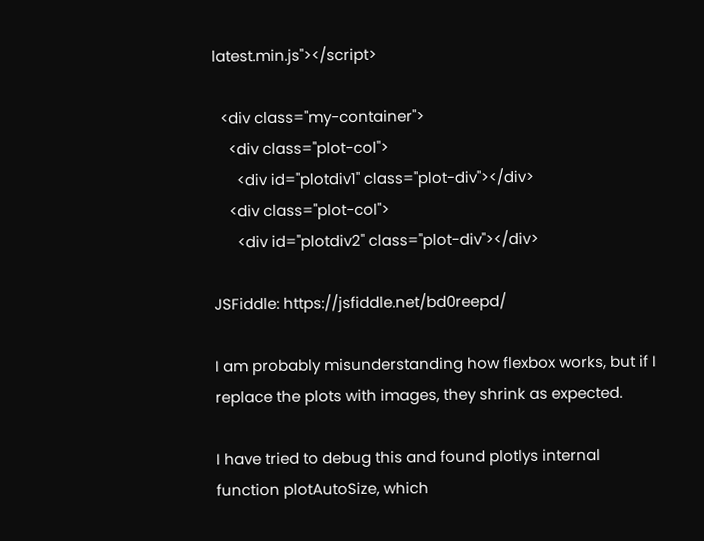latest.min.js"></script>

  <div class="my-container">
    <div class="plot-col">
      <div id="plotdiv1" class="plot-div"></div>
    <div class="plot-col">
      <div id="plotdiv2" class="plot-div"></div>

JSFiddle: https://jsfiddle.net/bd0reepd/

I am probably misunderstanding how flexbox works, but if I replace the plots with images, they shrink as expected.

I have tried to debug this and found plotlys internal function plotAutoSize, which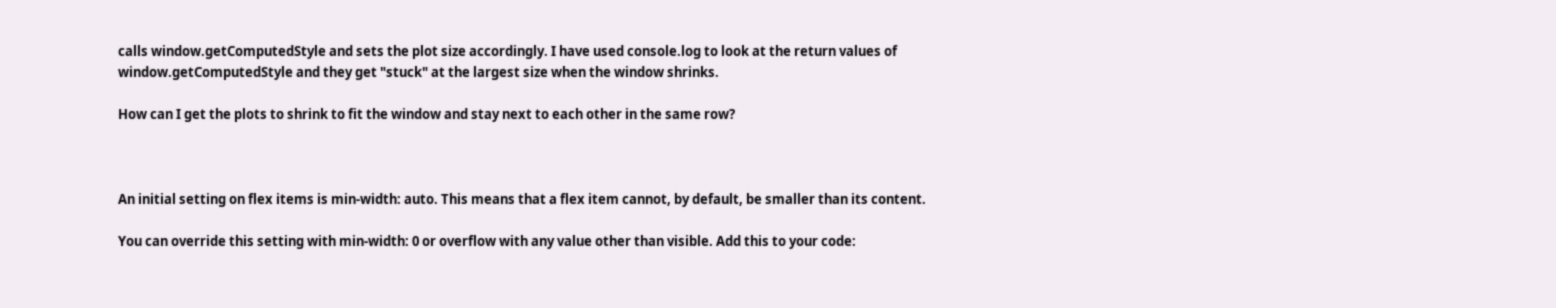calls window.getComputedStyle and sets the plot size accordingly. I have used console.log to look at the return values of window.getComputedStyle and they get "stuck" at the largest size when the window shrinks.

How can I get the plots to shrink to fit the window and stay next to each other in the same row?



An initial setting on flex items is min-width: auto. This means that a flex item cannot, by default, be smaller than its content.

You can override this setting with min-width: 0 or overflow with any value other than visible. Add this to your code: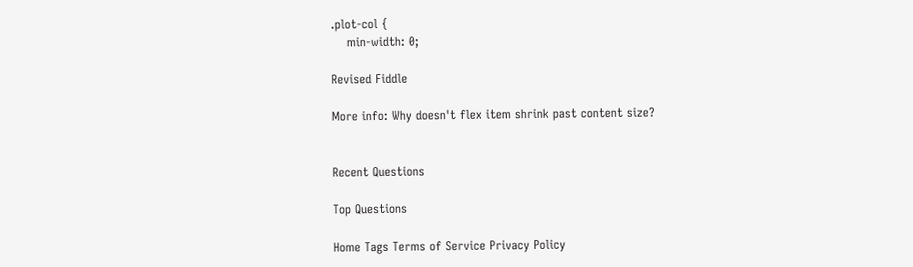.plot-col {
    min-width: 0;

Revised Fiddle

More info: Why doesn't flex item shrink past content size?


Recent Questions

Top Questions

Home Tags Terms of Service Privacy Policy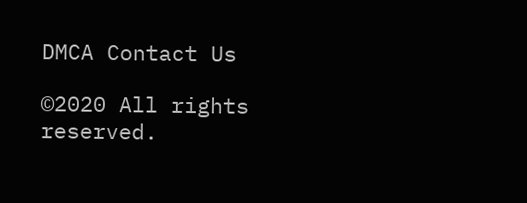DMCA Contact Us

©2020 All rights reserved.